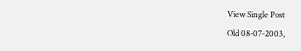View Single Post
Old 08-07-2003,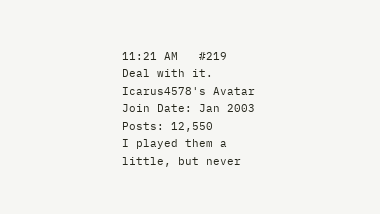11:21 AM   #219
Deal with it.
Icarus4578's Avatar
Join Date: Jan 2003
Posts: 12,550
I played them a little, but never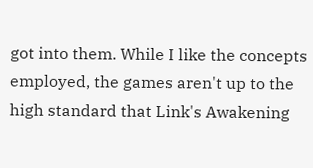got into them. While I like the concepts employed, the games aren't up to the high standard that Link's Awakening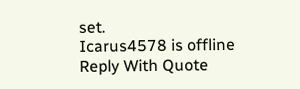set.
Icarus4578 is offline   Reply With Quote